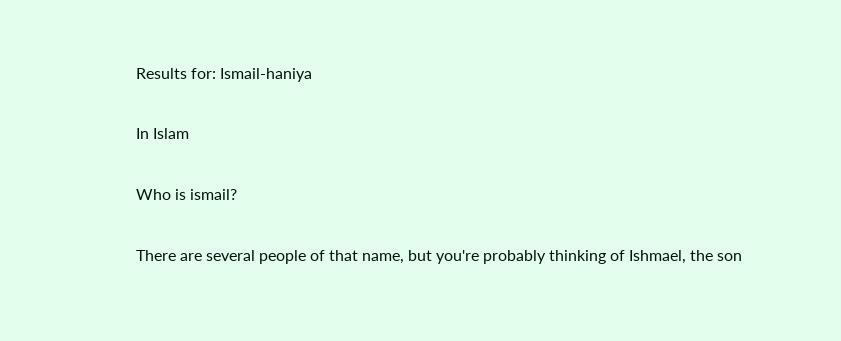Results for: Ismail-haniya

In Islam

Who is ismail?

There are several people of that name, but you're probably thinking of Ishmael, the son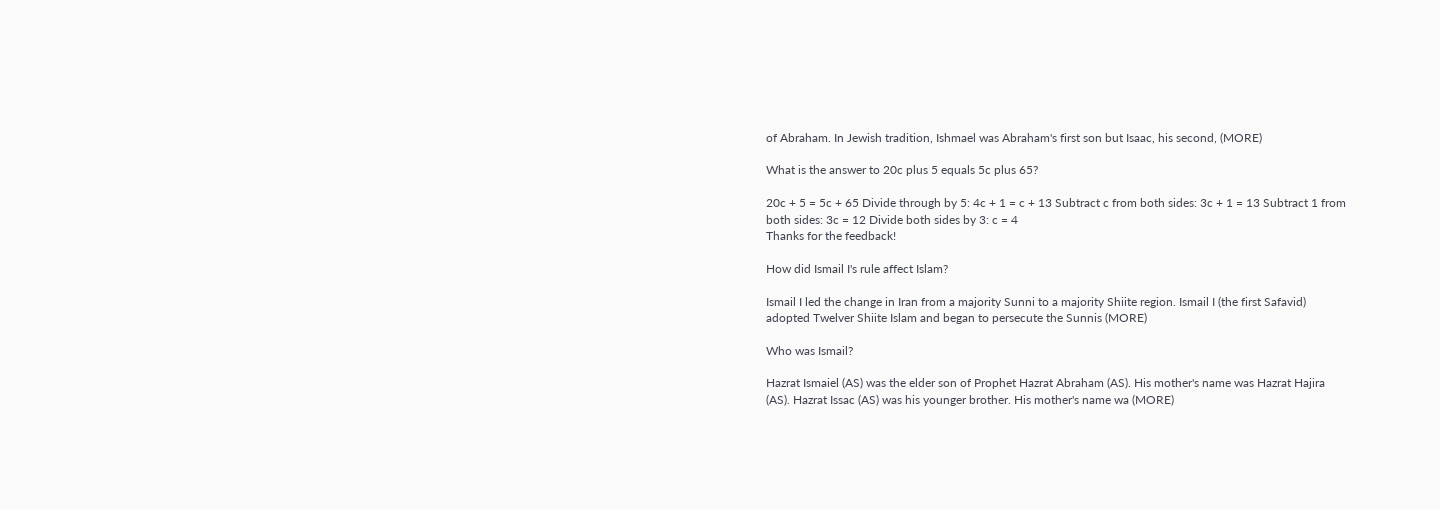of Abraham. In Jewish tradition, Ishmael was Abraham's first son but Isaac, his second, (MORE)

What is the answer to 20c plus 5 equals 5c plus 65?

20c + 5 = 5c + 65 Divide through by 5: 4c + 1 = c + 13 Subtract c from both sides: 3c + 1 = 13 Subtract 1 from both sides: 3c = 12 Divide both sides by 3: c = 4
Thanks for the feedback!

How did Ismail I's rule affect Islam?

Ismail I led the change in Iran from a majority Sunni to a majority Shiite region. Ismail I (the first Safavid) adopted Twelver Shiite Islam and began to persecute the Sunnis (MORE)

Who was Ismail?

Hazrat Ismaiel (AS) was the elder son of Prophet Hazrat Abraham (AS). His mother's name was Hazrat Hajira (AS). Hazrat Issac (AS) was his younger brother. His mother's name wa (MORE)